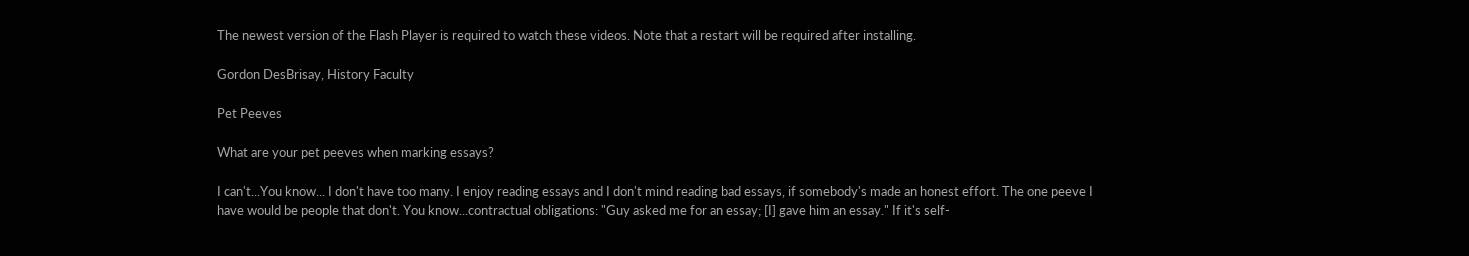The newest version of the Flash Player is required to watch these videos. Note that a restart will be required after installing.

Gordon DesBrisay, History Faculty

Pet Peeves

What are your pet peeves when marking essays?

I can't...You know... I don't have too many. I enjoy reading essays and I don't mind reading bad essays, if somebody's made an honest effort. The one peeve I have would be people that don't. You know...contractual obligations: "Guy asked me for an essay; [I] gave him an essay." If it's self-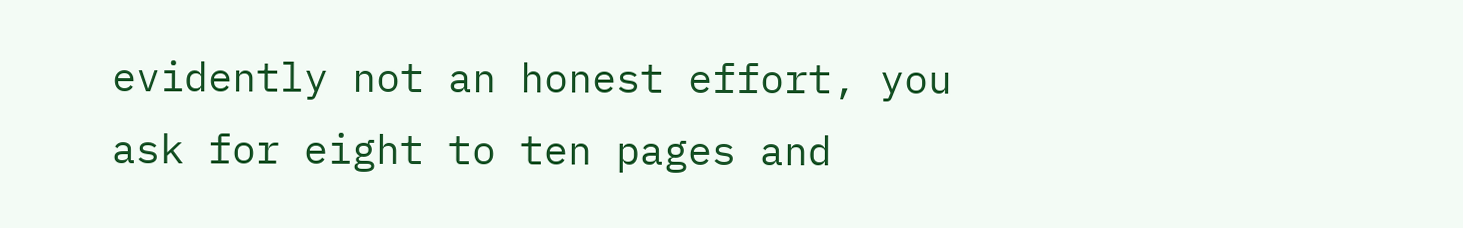evidently not an honest effort, you ask for eight to ten pages and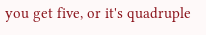you get five, or it's quadruple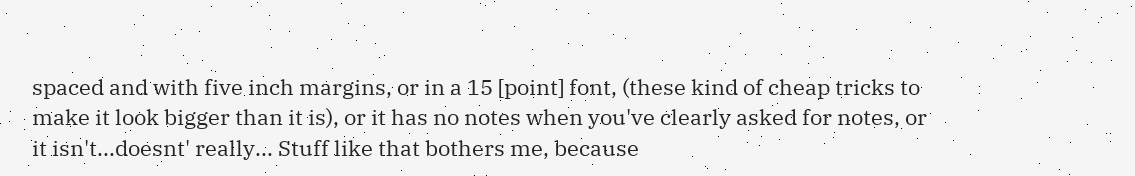spaced and with five inch margins, or in a 15 [point] font, (these kind of cheap tricks to make it look bigger than it is), or it has no notes when you've clearly asked for notes, or it isn't...doesnt' really... Stuff like that bothers me, because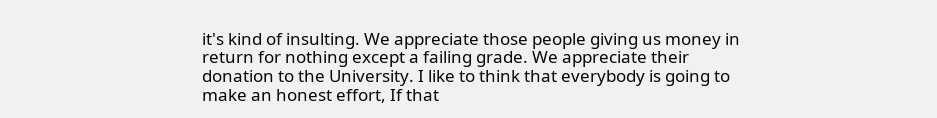it's kind of insulting. We appreciate those people giving us money in return for nothing except a failing grade. We appreciate their donation to the University. I like to think that everybody is going to make an honest effort, If that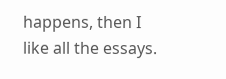happens, then I like all the essays.